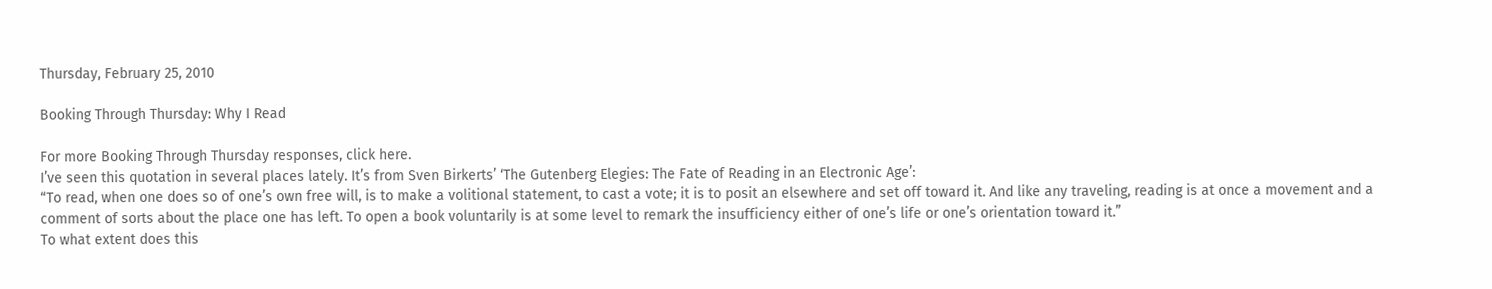Thursday, February 25, 2010

Booking Through Thursday: Why I Read

For more Booking Through Thursday responses, click here.
I’ve seen this quotation in several places lately. It’s from Sven Birkerts’ ‘The Gutenberg Elegies: The Fate of Reading in an Electronic Age’:
“To read, when one does so of one’s own free will, is to make a volitional statement, to cast a vote; it is to posit an elsewhere and set off toward it. And like any traveling, reading is at once a movement and a comment of sorts about the place one has left. To open a book voluntarily is at some level to remark the insufficiency either of one’s life or one’s orientation toward it.”
To what extent does this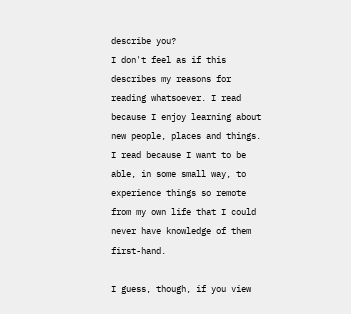describe you?
I don't feel as if this describes my reasons for reading whatsoever. I read because I enjoy learning about new people, places and things. I read because I want to be able, in some small way, to experience things so remote from my own life that I could never have knowledge of them first-hand.

I guess, though, if you view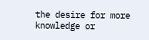the desire for more knowledge or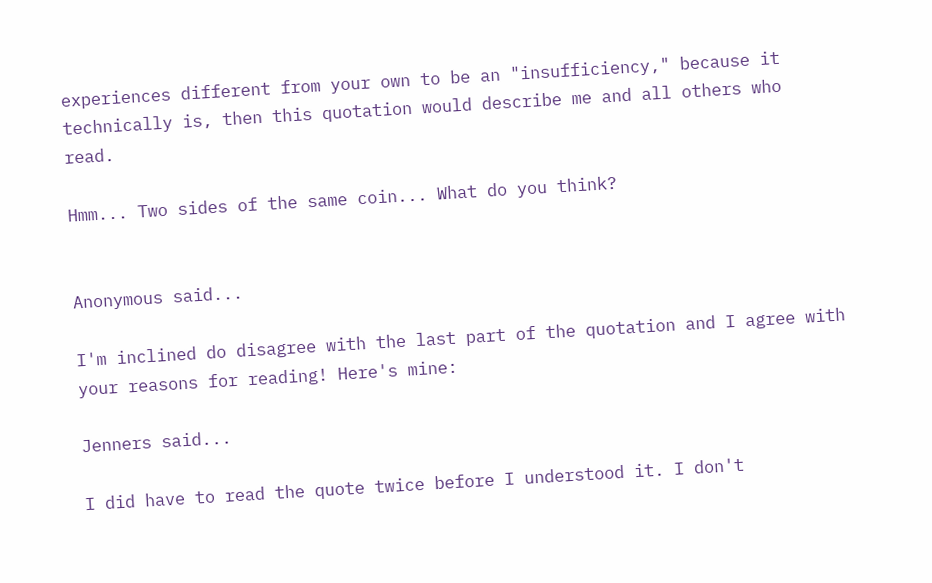experiences different from your own to be an "insufficiency," because it technically is, then this quotation would describe me and all others who read.

Hmm... Two sides of the same coin... What do you think?


Anonymous said...

I'm inclined do disagree with the last part of the quotation and I agree with your reasons for reading! Here's mine:

Jenners said...

I did have to read the quote twice before I understood it. I don't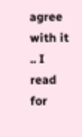agree with it .. I read for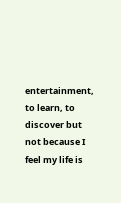entertainment, to learn, to discover but not because I feel my life is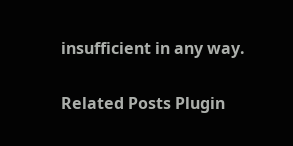insufficient in any way.

Related Posts Plugin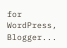for WordPress, Blogger...